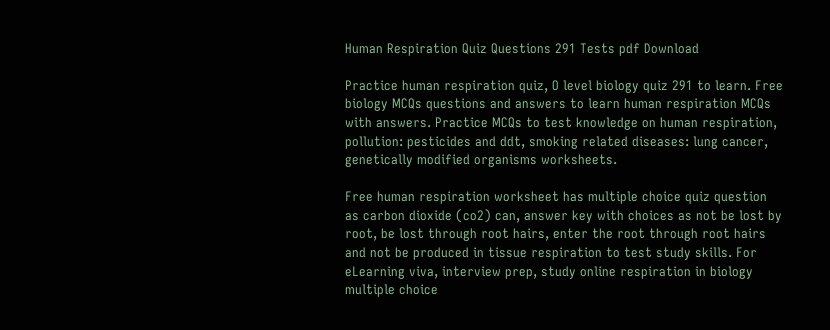Human Respiration Quiz Questions 291 Tests pdf Download

Practice human respiration quiz, O level biology quiz 291 to learn. Free biology MCQs questions and answers to learn human respiration MCQs with answers. Practice MCQs to test knowledge on human respiration, pollution: pesticides and ddt, smoking related diseases: lung cancer, genetically modified organisms worksheets.

Free human respiration worksheet has multiple choice quiz question as carbon dioxide (co2) can, answer key with choices as not be lost by root, be lost through root hairs, enter the root through root hairs and not be produced in tissue respiration to test study skills. For eLearning viva, interview prep, study online respiration in biology multiple choice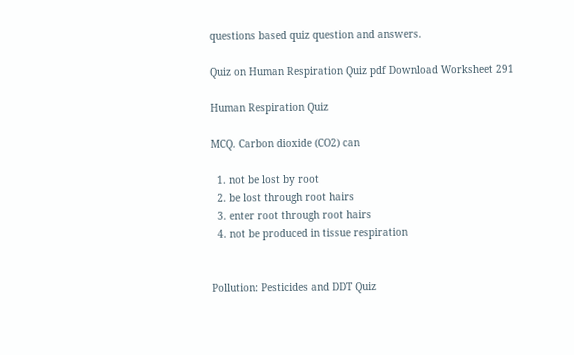questions based quiz question and answers.

Quiz on Human Respiration Quiz pdf Download Worksheet 291

Human Respiration Quiz

MCQ. Carbon dioxide (CO2) can

  1. not be lost by root
  2. be lost through root hairs
  3. enter root through root hairs
  4. not be produced in tissue respiration


Pollution: Pesticides and DDT Quiz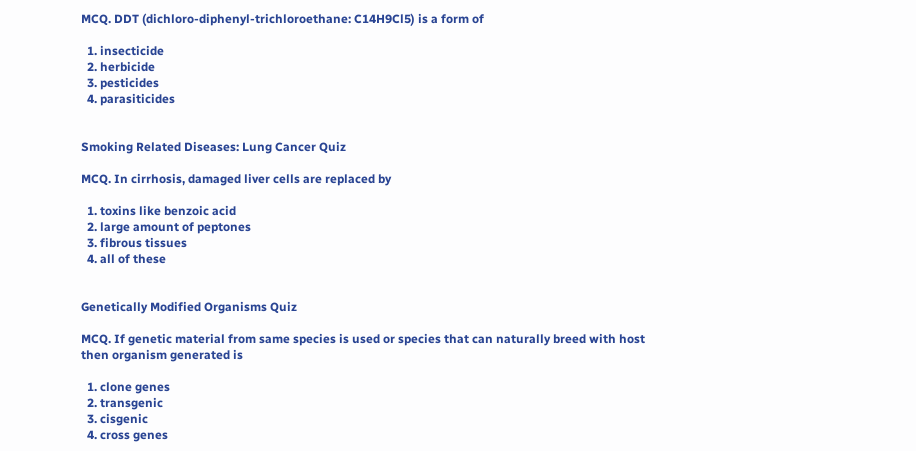MCQ. DDT (dichloro-diphenyl-trichloroethane: C14H9Cl5) is a form of

  1. insecticide
  2. herbicide
  3. pesticides
  4. parasiticides


Smoking Related Diseases: Lung Cancer Quiz

MCQ. In cirrhosis, damaged liver cells are replaced by

  1. toxins like benzoic acid
  2. large amount of peptones
  3. fibrous tissues
  4. all of these


Genetically Modified Organisms Quiz

MCQ. If genetic material from same species is used or species that can naturally breed with host then organism generated is

  1. clone genes
  2. transgenic
  3. cisgenic
  4. cross genes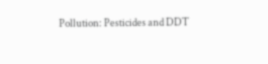Pollution: Pesticides and DDT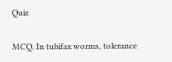Quiz

MCQ. In tubifax worms, tolerance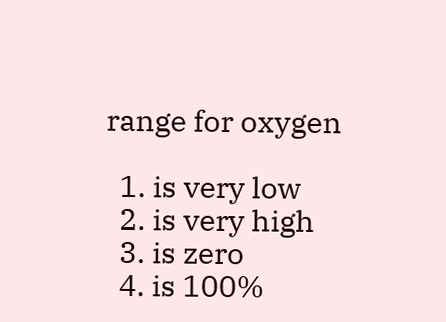range for oxygen

  1. is very low
  2. is very high
  3. is zero
  4. is 100%